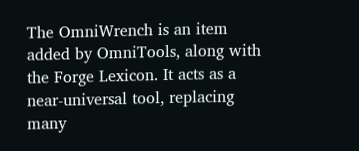The OmniWrench is an item added by OmniTools, along with the Forge Lexicon. It acts as a near-universal tool, replacing many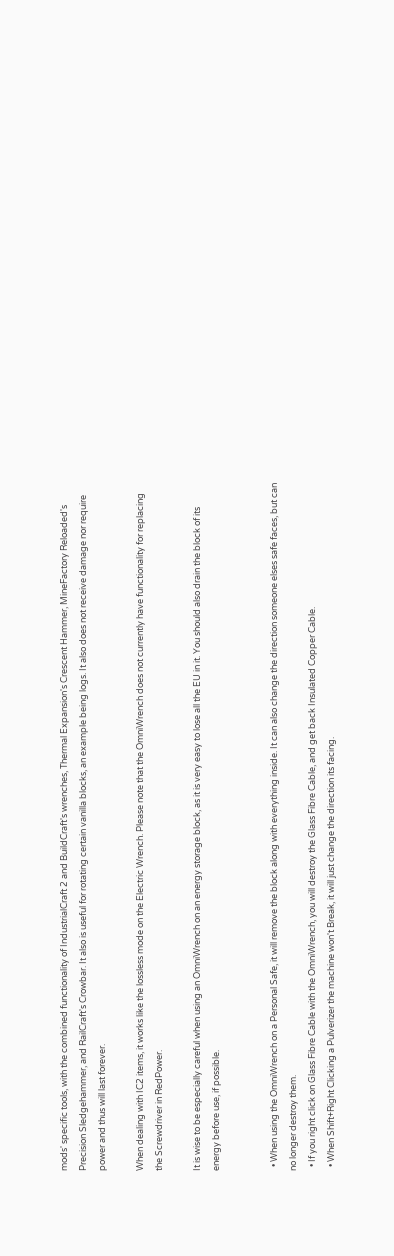mods' specific tools, with the combined functionality of IndustrialCraft 2 and BuildCraft's wrenches, Thermal Expansion's Crescent Hammer, MineFactory Reloaded's Precision Sledgehammer, and RailCraft's Crowbar. It also is useful for rotating certain vanilla blocks, an example being logs. It also does not receive damage nor require power and thus will last forever.

When dealing with IC2 items, it works like the lossless mode on the Electric Wrench. Please note that the OmniWrench does not currently have functionality for replacing the Screwdriver in RedPower.

It is wise to be especially careful when using an OmniWrench on an energy storage block, as it is very easy to lose all the EU in it. You should also drain the block of its energy before use, if possible.


  • When using the OmniWrench on a Personal Safe, it will remove the block along with everything inside. It can also change the direction someone elses safe faces, but can no longer destroy them.
  • If you right click on Glass Fibre Cable with the OmniWrench, you will destroy the Glass Fibre Cable, and get back Insulated Copper Cable.
  • When Shift+Right Clicking a Pulverizer the machine won't Break, it will just change the direction its facing.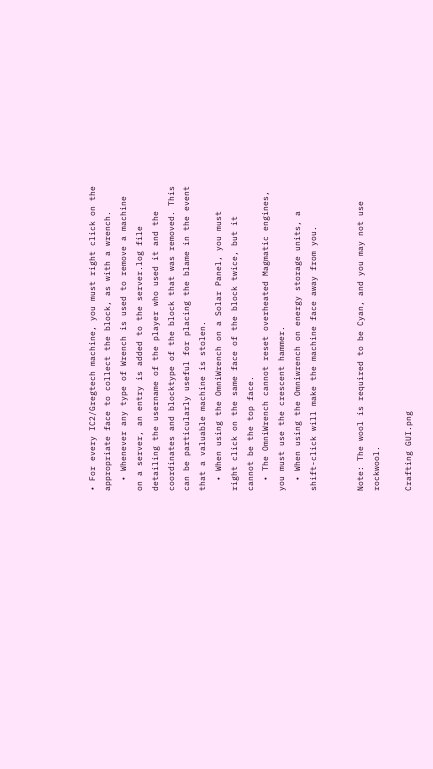• For every IC2/Gregtech machine, you must right click on the appropriate face to collect the block, as with a wrench.
  • Whenever any type of Wrench is used to remove a machine on a server, an entry is added to the server.log file detailing the username of the player who used it and the coordinates and blocktype of the block that was removed. This can be particularly useful for placing the blame in the event that a valuable machine is stolen.
  • When using the OmniWrench on a Solar Panel, you must right click on the same face of the block twice, but it cannot be the top face.
  • The OmniWrench cannot reset overheated Magmatic engines, you must use the crescent hammer.
  • When using the Omniwrench on energy storage units, a shift-click will make the machine face away from you.


Note: The wool is required to be Cyan, and you may not use rockwool.

Crafting GUI.png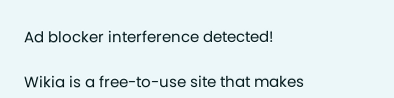Ad blocker interference detected!

Wikia is a free-to-use site that makes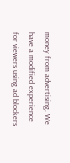money from advertising. We have a modified experience for viewers using ad blockers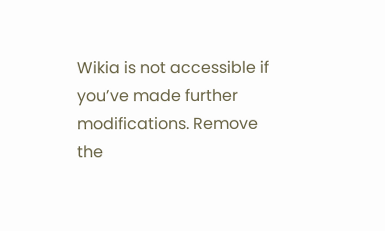Wikia is not accessible if you’ve made further modifications. Remove the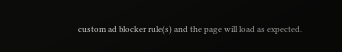custom ad blocker rule(s) and the page will load as expected.